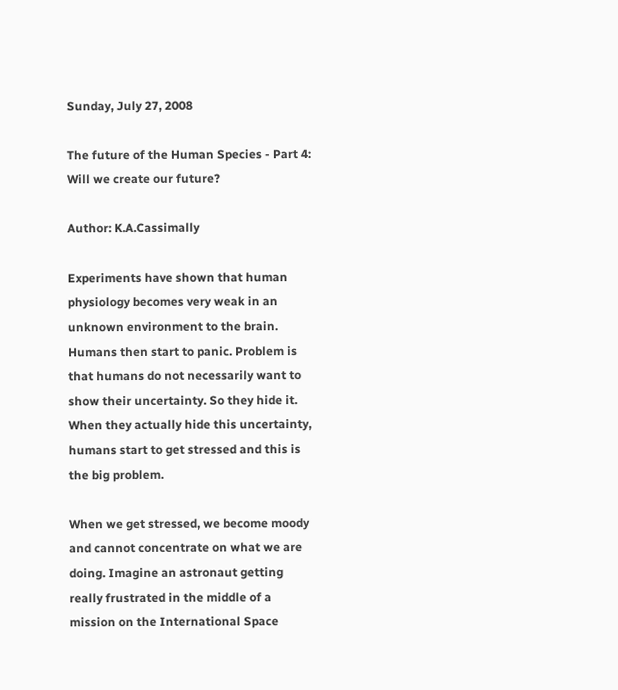Sunday, July 27, 2008

The future of the Human Species - Part 4: Will we create our future?

Author: K.A.Cassimally

Experiments have shown that human physiology becomes very weak in an unknown environment to the brain. Humans then start to panic. Problem is that humans do not necessarily want to show their uncertainty. So they hide it. When they actually hide this uncertainty, humans start to get stressed and this is the big problem.

When we get stressed, we become moody and cannot concentrate on what we are doing. Imagine an astronaut getting really frustrated in the middle of a mission on the International Space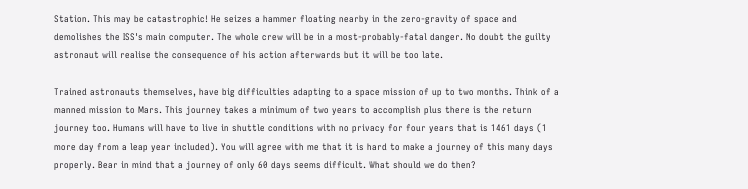Station. This may be catastrophic! He seizes a hammer floating nearby in the zero-gravity of space and demolishes the ISS's main computer. The whole crew will be in a most-probably-fatal danger. No doubt the guilty astronaut will realise the consequence of his action afterwards but it will be too late.

Trained astronauts themselves, have big difficulties adapting to a space mission of up to two months. Think of a manned mission to Mars. This journey takes a minimum of two years to accomplish plus there is the return journey too. Humans will have to live in shuttle conditions with no privacy for four years that is 1461 days (1 more day from a leap year included). You will agree with me that it is hard to make a journey of this many days properly. Bear in mind that a journey of only 60 days seems difficult. What should we do then?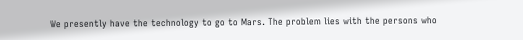We presently have the technology to go to Mars. The problem lies with the persons who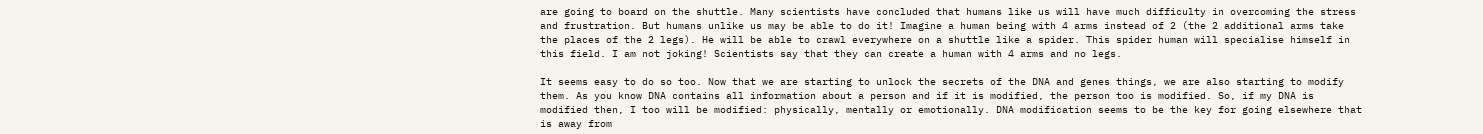are going to board on the shuttle. Many scientists have concluded that humans like us will have much difficulty in overcoming the stress and frustration. But humans unlike us may be able to do it! Imagine a human being with 4 arms instead of 2 (the 2 additional arms take the places of the 2 legs). He will be able to crawl everywhere on a shuttle like a spider. This spider human will specialise himself in this field. I am not joking! Scientists say that they can create a human with 4 arms and no legs.

It seems easy to do so too. Now that we are starting to unlock the secrets of the DNA and genes things, we are also starting to modify them. As you know DNA contains all information about a person and if it is modified, the person too is modified. So, if my DNA is modified then, I too will be modified: physically, mentally or emotionally. DNA modification seems to be the key for going elsewhere that is away from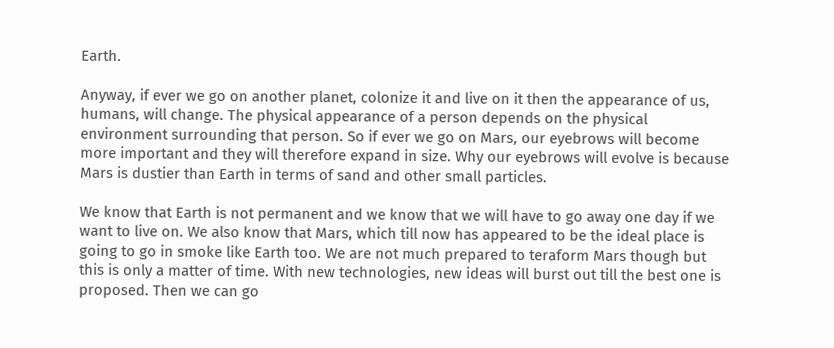Earth.

Anyway, if ever we go on another planet, colonize it and live on it then the appearance of us, humans, will change. The physical appearance of a person depends on the physical environment surrounding that person. So if ever we go on Mars, our eyebrows will become more important and they will therefore expand in size. Why our eyebrows will evolve is because Mars is dustier than Earth in terms of sand and other small particles.

We know that Earth is not permanent and we know that we will have to go away one day if we want to live on. We also know that Mars, which till now has appeared to be the ideal place is going to go in smoke like Earth too. We are not much prepared to teraform Mars though but this is only a matter of time. With new technologies, new ideas will burst out till the best one is proposed. Then we can go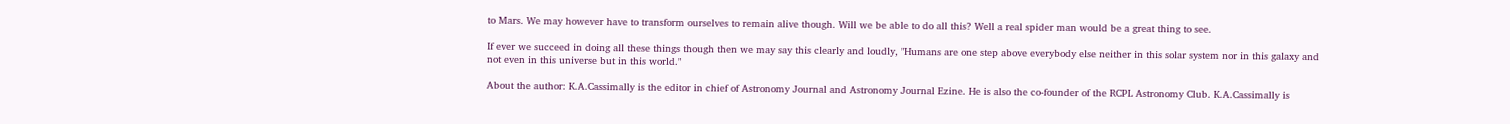to Mars. We may however have to transform ourselves to remain alive though. Will we be able to do all this? Well a real spider man would be a great thing to see.

If ever we succeed in doing all these things though then we may say this clearly and loudly, "Humans are one step above everybody else neither in this solar system nor in this galaxy and not even in this universe but in this world."

About the author: K.A.Cassimally is the editor in chief of Astronomy Journal and Astronomy Journal Ezine. He is also the co-founder of the RCPL Astronomy Club. K.A.Cassimally is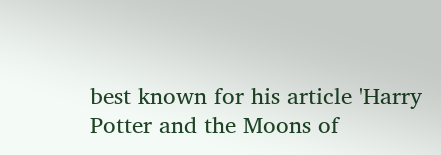best known for his article 'Harry Potter and the Moons of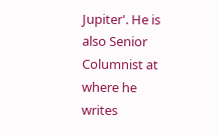Jupiter'. He is also Senior Columnist at where he writes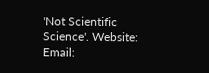'Not Scientific Science'. Website: Email: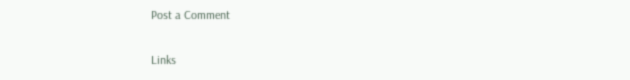Post a Comment

Links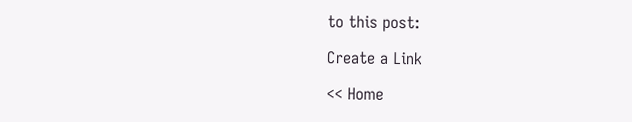to this post:

Create a Link

<< Home